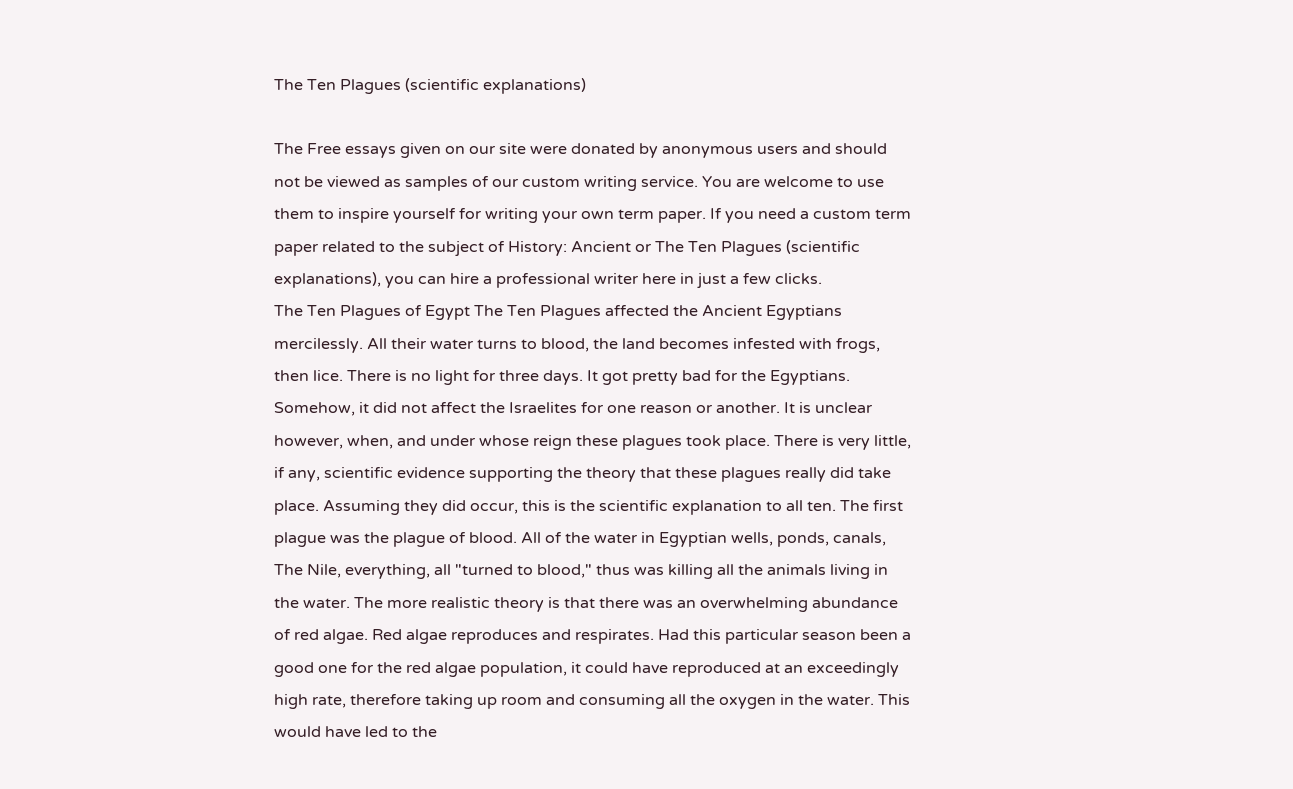The Ten Plagues (scientific explanations)

The Free essays given on our site were donated by anonymous users and should not be viewed as samples of our custom writing service. You are welcome to use them to inspire yourself for writing your own term paper. If you need a custom term paper related to the subject of History: Ancient or The Ten Plagues (scientific explanations), you can hire a professional writer here in just a few clicks.
The Ten Plagues of Egypt The Ten Plagues affected the Ancient Egyptians mercilessly. All their water turns to blood, the land becomes infested with frogs, then lice. There is no light for three days. It got pretty bad for the Egyptians. Somehow, it did not affect the Israelites for one reason or another. It is unclear however, when, and under whose reign these plagues took place. There is very little, if any, scientific evidence supporting the theory that these plagues really did take place. Assuming they did occur, this is the scientific explanation to all ten. The first plague was the plague of blood. All of the water in Egyptian wells, ponds, canals, The Nile, everything, all "turned to blood," thus was killing all the animals living in the water. The more realistic theory is that there was an overwhelming abundance of red algae. Red algae reproduces and respirates. Had this particular season been a good one for the red algae population, it could have reproduced at an exceedingly high rate, therefore taking up room and consuming all the oxygen in the water. This would have led to the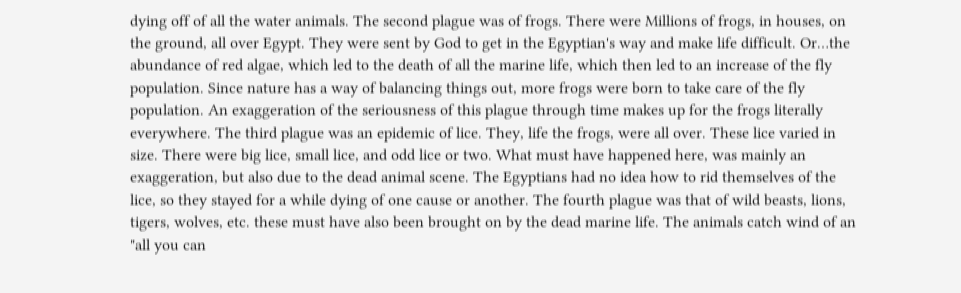dying off of all the water animals. The second plague was of frogs. There were Millions of frogs, in houses, on the ground, all over Egypt. They were sent by God to get in the Egyptian's way and make life difficult. Or…the abundance of red algae, which led to the death of all the marine life, which then led to an increase of the fly population. Since nature has a way of balancing things out, more frogs were born to take care of the fly population. An exaggeration of the seriousness of this plague through time makes up for the frogs literally everywhere. The third plague was an epidemic of lice. They, life the frogs, were all over. These lice varied in size. There were big lice, small lice, and odd lice or two. What must have happened here, was mainly an exaggeration, but also due to the dead animal scene. The Egyptians had no idea how to rid themselves of the lice, so they stayed for a while dying of one cause or another. The fourth plague was that of wild beasts, lions, tigers, wolves, etc. these must have also been brought on by the dead marine life. The animals catch wind of an "all you can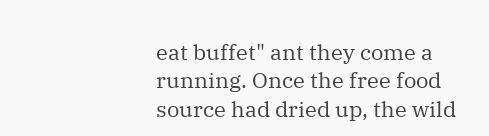eat buffet" ant they come a running. Once the free food source had dried up, the wild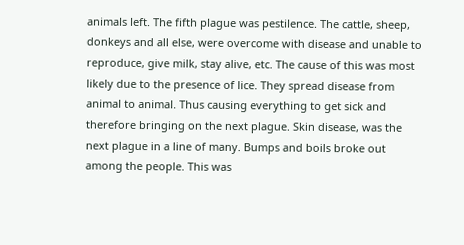animals left. The fifth plague was pestilence. The cattle, sheep, donkeys and all else, were overcome with disease and unable to reproduce, give milk, stay alive, etc. The cause of this was most likely due to the presence of lice. They spread disease from animal to animal. Thus causing everything to get sick and therefore bringing on the next plague. Skin disease, was the next plague in a line of many. Bumps and boils broke out among the people. This was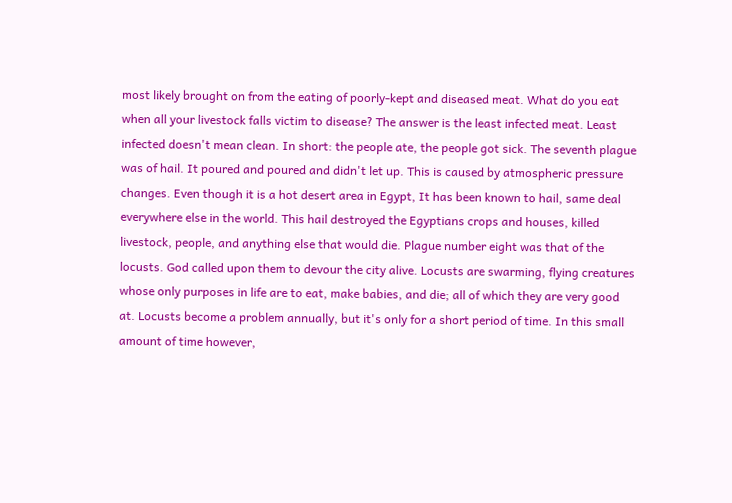most likely brought on from the eating of poorly-kept and diseased meat. What do you eat when all your livestock falls victim to disease? The answer is the least infected meat. Least infected doesn't mean clean. In short: the people ate, the people got sick. The seventh plague was of hail. It poured and poured and didn't let up. This is caused by atmospheric pressure changes. Even though it is a hot desert area in Egypt, It has been known to hail, same deal everywhere else in the world. This hail destroyed the Egyptians crops and houses, killed livestock, people, and anything else that would die. Plague number eight was that of the locusts. God called upon them to devour the city alive. Locusts are swarming, flying creatures whose only purposes in life are to eat, make babies, and die; all of which they are very good at. Locusts become a problem annually, but it's only for a short period of time. In this small amount of time however,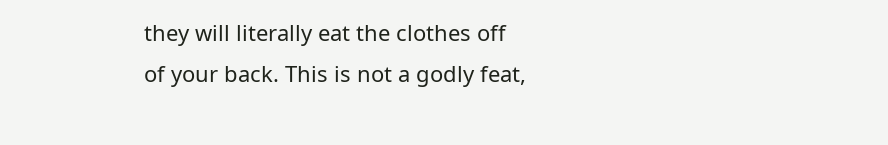they will literally eat the clothes off of your back. This is not a godly feat,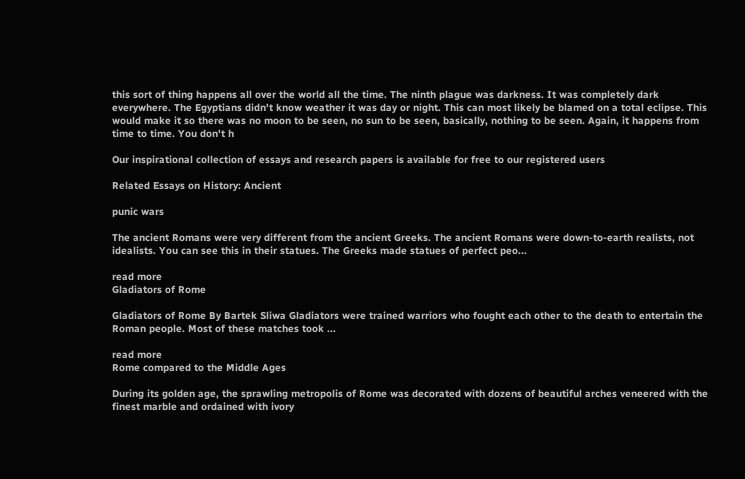this sort of thing happens all over the world all the time. The ninth plague was darkness. It was completely dark everywhere. The Egyptians didn't know weather it was day or night. This can most likely be blamed on a total eclipse. This would make it so there was no moon to be seen, no sun to be seen, basically, nothing to be seen. Again, it happens from time to time. You don't h

Our inspirational collection of essays and research papers is available for free to our registered users

Related Essays on History: Ancient

punic wars

The ancient Romans were very different from the ancient Greeks. The ancient Romans were down-to-earth realists, not idealists. You can see this in their statues. The Greeks made statues of perfect peo...

read more
Gladiators of Rome

Gladiators of Rome By Bartek Sliwa Gladiators were trained warriors who fought each other to the death to entertain the Roman people. Most of these matches took ...

read more
Rome compared to the Middle Ages

During its golden age, the sprawling metropolis of Rome was decorated with dozens of beautiful arches veneered with the finest marble and ordained with ivory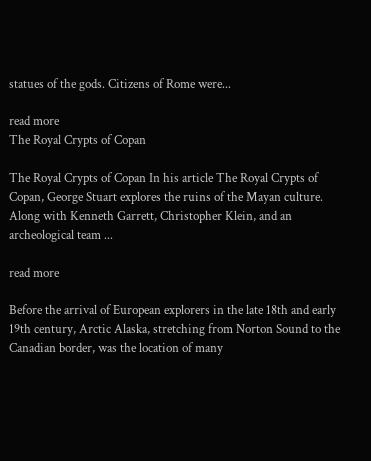statues of the gods. Citizens of Rome were...

read more
The Royal Crypts of Copan

The Royal Crypts of Copan In his article The Royal Crypts of Copan, George Stuart explores the ruins of the Mayan culture. Along with Kenneth Garrett, Christopher Klein, and an archeological team ...

read more

Before the arrival of European explorers in the late 18th and early 19th century, Arctic Alaska, stretching from Norton Sound to the Canadian border, was the location of many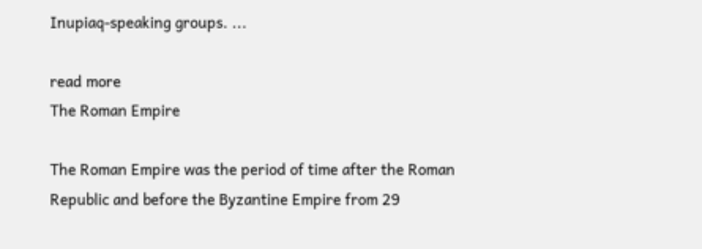Inupiaq-speaking groups. ...

read more
The Roman Empire

The Roman Empire was the period of time after the Roman Republic and before the Byzantine Empire from 29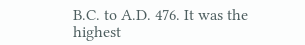B.C. to A.D. 476. It was the highest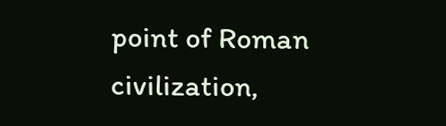point of Roman civilization,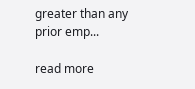greater than any prior emp...

read more